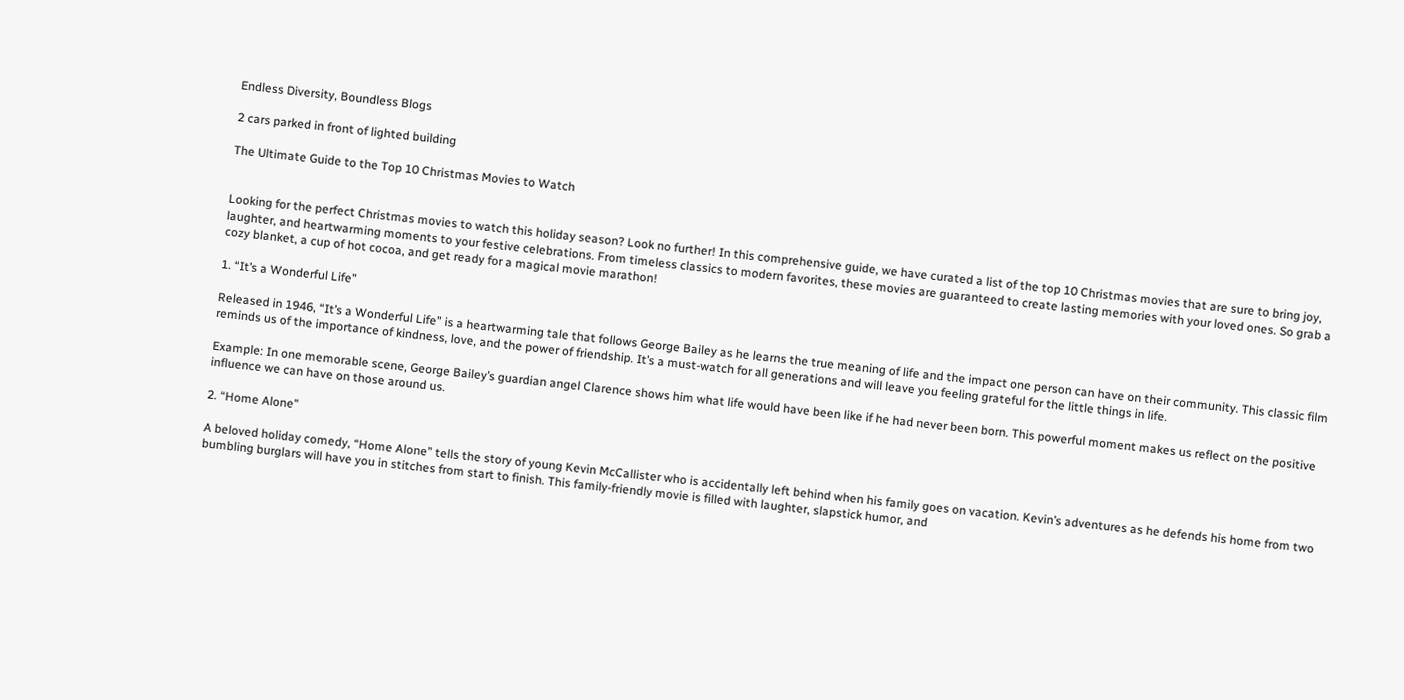Endless Diversity, Boundless Blogs

2 cars parked in front of lighted building

The Ultimate Guide to the Top 10 Christmas Movies to Watch


Looking for the perfect Christmas movies to watch this holiday season? Look no further! In this comprehensive guide, we have curated a list of the top 10 Christmas movies that are sure to bring joy, laughter, and heartwarming moments to your festive celebrations. From timeless classics to modern favorites, these movies are guaranteed to create lasting memories with your loved ones. So grab a cozy blanket, a cup of hot cocoa, and get ready for a magical movie marathon!

1. “It’s a Wonderful Life”

Released in 1946, “It’s a Wonderful Life” is a heartwarming tale that follows George Bailey as he learns the true meaning of life and the impact one person can have on their community. This classic film reminds us of the importance of kindness, love, and the power of friendship. It’s a must-watch for all generations and will leave you feeling grateful for the little things in life.

Example: In one memorable scene, George Bailey’s guardian angel Clarence shows him what life would have been like if he had never been born. This powerful moment makes us reflect on the positive influence we can have on those around us.

2. “Home Alone”

A beloved holiday comedy, “Home Alone” tells the story of young Kevin McCallister who is accidentally left behind when his family goes on vacation. Kevin’s adventures as he defends his home from two bumbling burglars will have you in stitches from start to finish. This family-friendly movie is filled with laughter, slapstick humor, and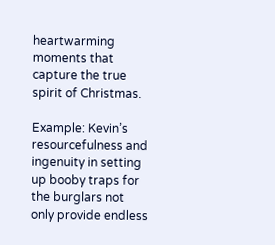heartwarming moments that capture the true spirit of Christmas.

Example: Kevin’s resourcefulness and ingenuity in setting up booby traps for the burglars not only provide endless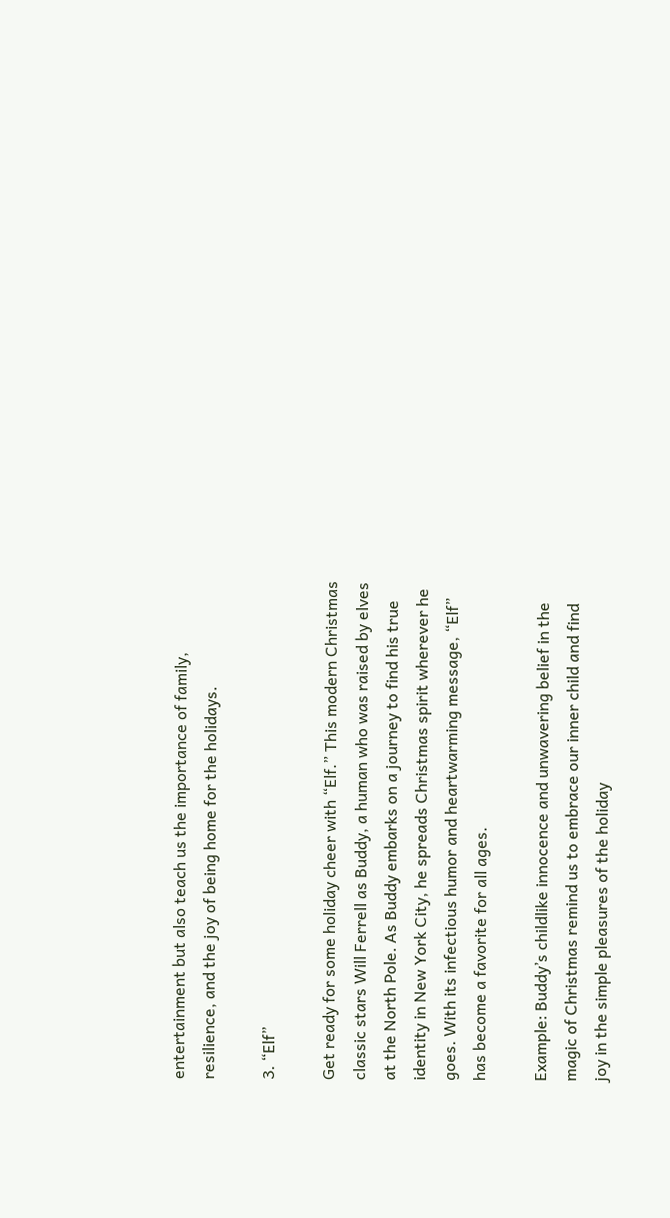entertainment but also teach us the importance of family, resilience, and the joy of being home for the holidays.

3. “Elf”

Get ready for some holiday cheer with “Elf.” This modern Christmas classic stars Will Ferrell as Buddy, a human who was raised by elves at the North Pole. As Buddy embarks on a journey to find his true identity in New York City, he spreads Christmas spirit wherever he goes. With its infectious humor and heartwarming message, “Elf” has become a favorite for all ages.

Example: Buddy’s childlike innocence and unwavering belief in the magic of Christmas remind us to embrace our inner child and find joy in the simple pleasures of the holiday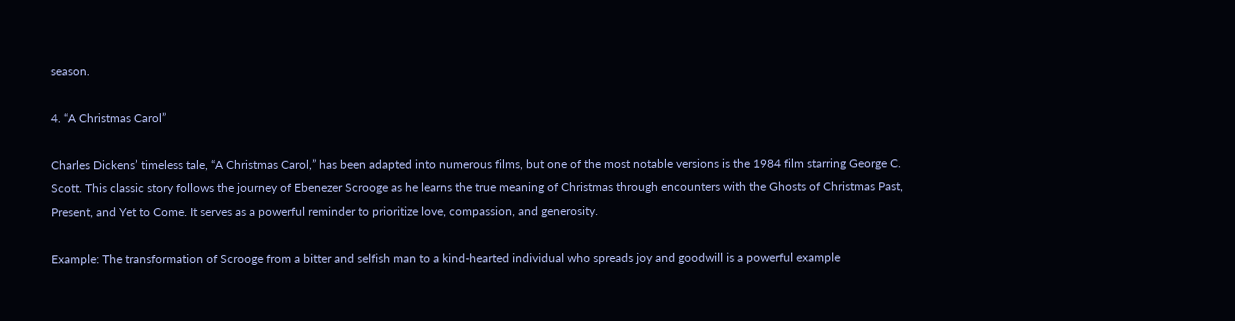season.

4. “A Christmas Carol”

Charles Dickens’ timeless tale, “A Christmas Carol,” has been adapted into numerous films, but one of the most notable versions is the 1984 film starring George C. Scott. This classic story follows the journey of Ebenezer Scrooge as he learns the true meaning of Christmas through encounters with the Ghosts of Christmas Past, Present, and Yet to Come. It serves as a powerful reminder to prioritize love, compassion, and generosity.

Example: The transformation of Scrooge from a bitter and selfish man to a kind-hearted individual who spreads joy and goodwill is a powerful example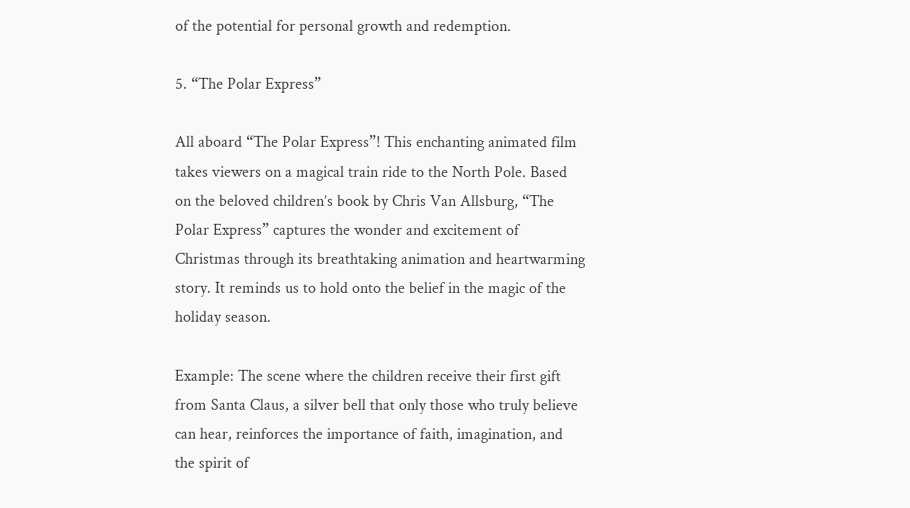of the potential for personal growth and redemption.

5. “The Polar Express”

All aboard “The Polar Express”! This enchanting animated film takes viewers on a magical train ride to the North Pole. Based on the beloved children’s book by Chris Van Allsburg, “The Polar Express” captures the wonder and excitement of Christmas through its breathtaking animation and heartwarming story. It reminds us to hold onto the belief in the magic of the holiday season.

Example: The scene where the children receive their first gift from Santa Claus, a silver bell that only those who truly believe can hear, reinforces the importance of faith, imagination, and the spirit of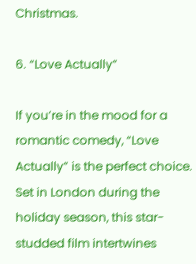Christmas.

6. “Love Actually”

If you’re in the mood for a romantic comedy, “Love Actually” is the perfect choice. Set in London during the holiday season, this star-studded film intertwines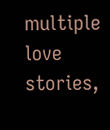multiple love stories,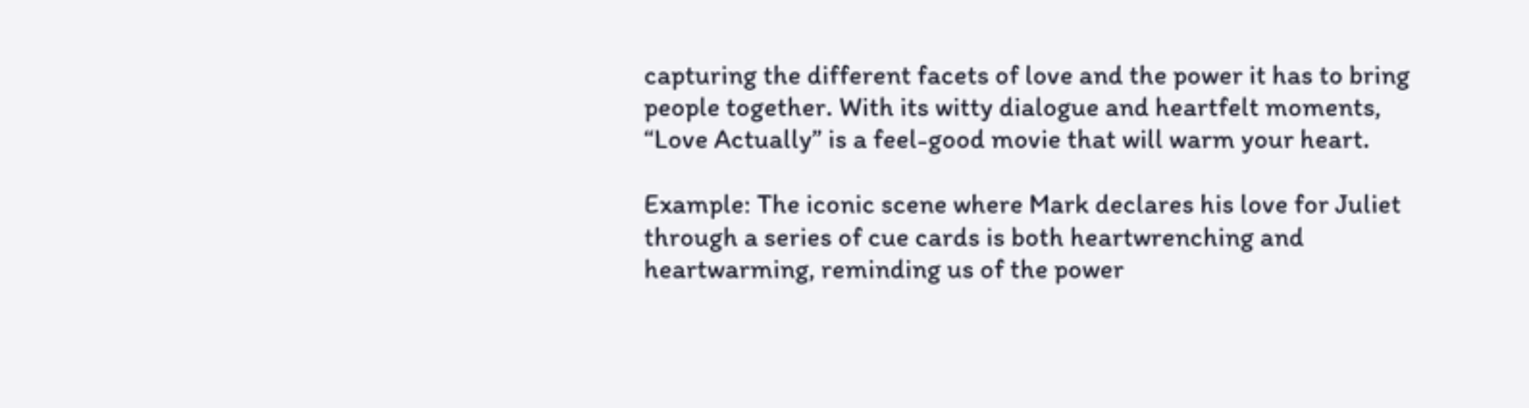capturing the different facets of love and the power it has to bring people together. With its witty dialogue and heartfelt moments, “Love Actually” is a feel-good movie that will warm your heart.

Example: The iconic scene where Mark declares his love for Juliet through a series of cue cards is both heartwrenching and heartwarming, reminding us of the power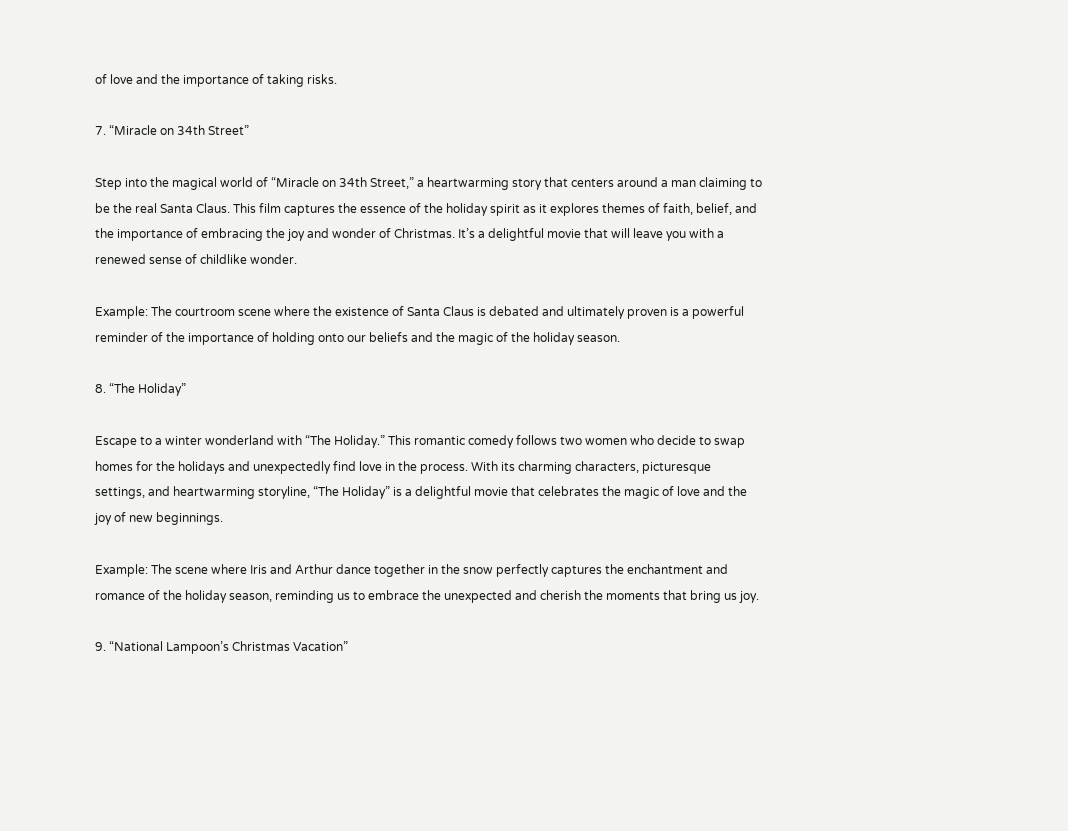of love and the importance of taking risks.

7. “Miracle on 34th Street”

Step into the magical world of “Miracle on 34th Street,” a heartwarming story that centers around a man claiming to be the real Santa Claus. This film captures the essence of the holiday spirit as it explores themes of faith, belief, and the importance of embracing the joy and wonder of Christmas. It’s a delightful movie that will leave you with a renewed sense of childlike wonder.

Example: The courtroom scene where the existence of Santa Claus is debated and ultimately proven is a powerful reminder of the importance of holding onto our beliefs and the magic of the holiday season.

8. “The Holiday”

Escape to a winter wonderland with “The Holiday.” This romantic comedy follows two women who decide to swap homes for the holidays and unexpectedly find love in the process. With its charming characters, picturesque settings, and heartwarming storyline, “The Holiday” is a delightful movie that celebrates the magic of love and the joy of new beginnings.

Example: The scene where Iris and Arthur dance together in the snow perfectly captures the enchantment and romance of the holiday season, reminding us to embrace the unexpected and cherish the moments that bring us joy.

9. “National Lampoon’s Christmas Vacation”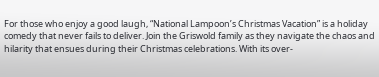For those who enjoy a good laugh, “National Lampoon’s Christmas Vacation” is a holiday comedy that never fails to deliver. Join the Griswold family as they navigate the chaos and hilarity that ensues during their Christmas celebrations. With its over-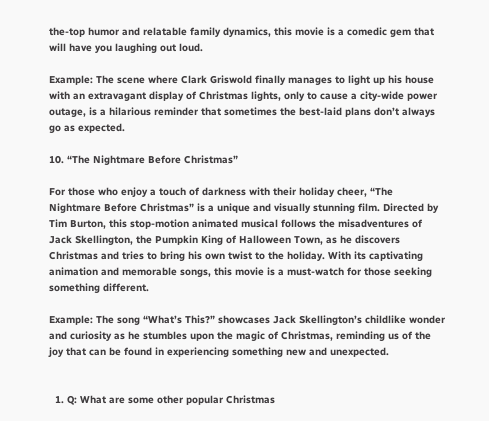the-top humor and relatable family dynamics, this movie is a comedic gem that will have you laughing out loud.

Example: The scene where Clark Griswold finally manages to light up his house with an extravagant display of Christmas lights, only to cause a city-wide power outage, is a hilarious reminder that sometimes the best-laid plans don’t always go as expected.

10. “The Nightmare Before Christmas”

For those who enjoy a touch of darkness with their holiday cheer, “The Nightmare Before Christmas” is a unique and visually stunning film. Directed by Tim Burton, this stop-motion animated musical follows the misadventures of Jack Skellington, the Pumpkin King of Halloween Town, as he discovers Christmas and tries to bring his own twist to the holiday. With its captivating animation and memorable songs, this movie is a must-watch for those seeking something different.

Example: The song “What’s This?” showcases Jack Skellington’s childlike wonder and curiosity as he stumbles upon the magic of Christmas, reminding us of the joy that can be found in experiencing something new and unexpected.


  1. Q: What are some other popular Christmas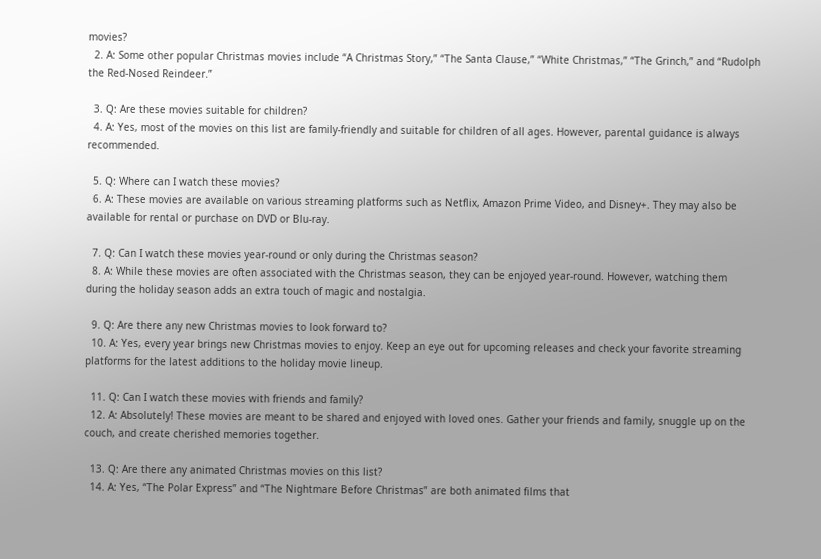movies?
  2. A: Some other popular Christmas movies include “A Christmas Story,” “The Santa Clause,” “White Christmas,” “The Grinch,” and “Rudolph the Red-Nosed Reindeer.”

  3. Q: Are these movies suitable for children?
  4. A: Yes, most of the movies on this list are family-friendly and suitable for children of all ages. However, parental guidance is always recommended.

  5. Q: Where can I watch these movies?
  6. A: These movies are available on various streaming platforms such as Netflix, Amazon Prime Video, and Disney+. They may also be available for rental or purchase on DVD or Blu-ray.

  7. Q: Can I watch these movies year-round or only during the Christmas season?
  8. A: While these movies are often associated with the Christmas season, they can be enjoyed year-round. However, watching them during the holiday season adds an extra touch of magic and nostalgia.

  9. Q: Are there any new Christmas movies to look forward to?
  10. A: Yes, every year brings new Christmas movies to enjoy. Keep an eye out for upcoming releases and check your favorite streaming platforms for the latest additions to the holiday movie lineup.

  11. Q: Can I watch these movies with friends and family?
  12. A: Absolutely! These movies are meant to be shared and enjoyed with loved ones. Gather your friends and family, snuggle up on the couch, and create cherished memories together.

  13. Q: Are there any animated Christmas movies on this list?
  14. A: Yes, “The Polar Express” and “The Nightmare Before Christmas” are both animated films that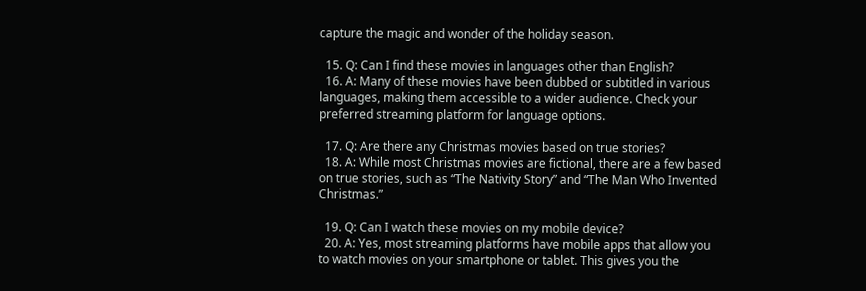capture the magic and wonder of the holiday season.

  15. Q: Can I find these movies in languages other than English?
  16. A: Many of these movies have been dubbed or subtitled in various languages, making them accessible to a wider audience. Check your preferred streaming platform for language options.

  17. Q: Are there any Christmas movies based on true stories?
  18. A: While most Christmas movies are fictional, there are a few based on true stories, such as “The Nativity Story” and “The Man Who Invented Christmas.”

  19. Q: Can I watch these movies on my mobile device?
  20. A: Yes, most streaming platforms have mobile apps that allow you to watch movies on your smartphone or tablet. This gives you the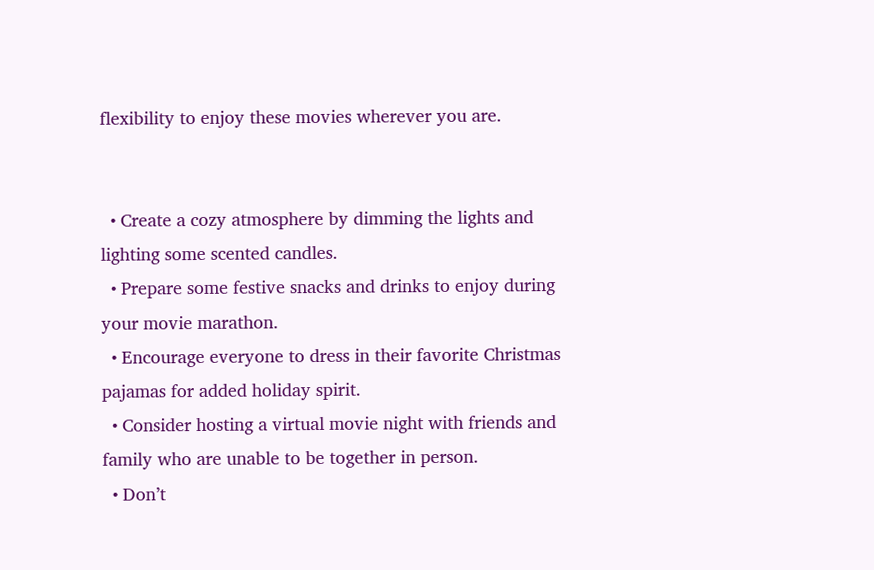flexibility to enjoy these movies wherever you are.


  • Create a cozy atmosphere by dimming the lights and lighting some scented candles.
  • Prepare some festive snacks and drinks to enjoy during your movie marathon.
  • Encourage everyone to dress in their favorite Christmas pajamas for added holiday spirit.
  • Consider hosting a virtual movie night with friends and family who are unable to be together in person.
  • Don’t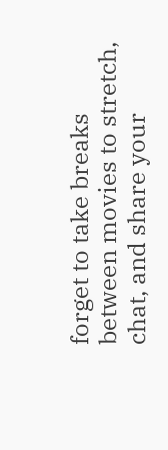forget to take breaks between movies to stretch, chat, and share your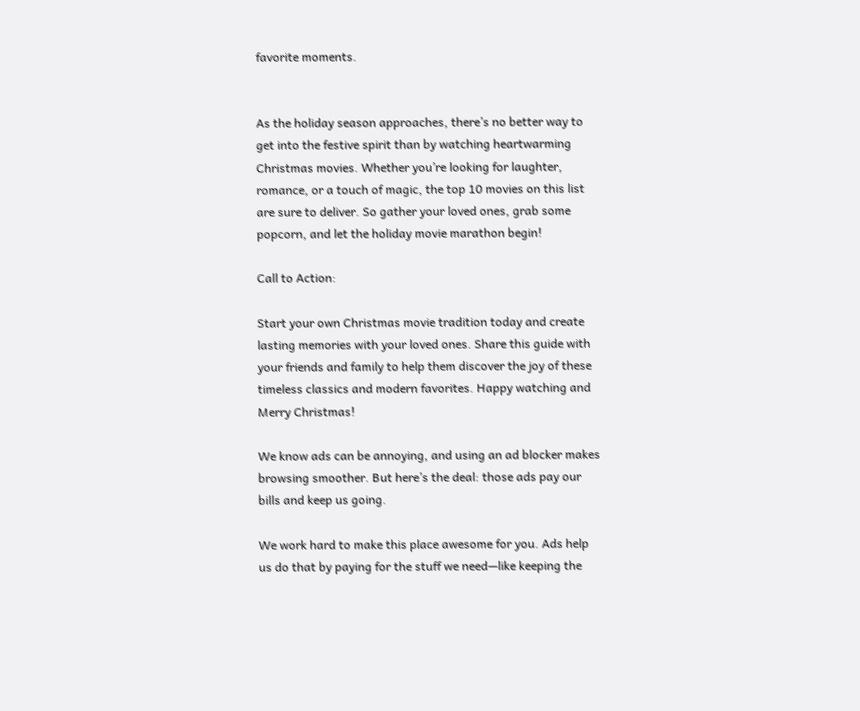favorite moments.


As the holiday season approaches, there’s no better way to get into the festive spirit than by watching heartwarming Christmas movies. Whether you’re looking for laughter, romance, or a touch of magic, the top 10 movies on this list are sure to deliver. So gather your loved ones, grab some popcorn, and let the holiday movie marathon begin!

Call to Action:

Start your own Christmas movie tradition today and create lasting memories with your loved ones. Share this guide with your friends and family to help them discover the joy of these timeless classics and modern favorites. Happy watching and Merry Christmas!

We know ads can be annoying, and using an ad blocker makes browsing smoother. But here’s the deal: those ads pay our bills and keep us going.

We work hard to make this place awesome for you. Ads help us do that by paying for the stuff we need—like keeping the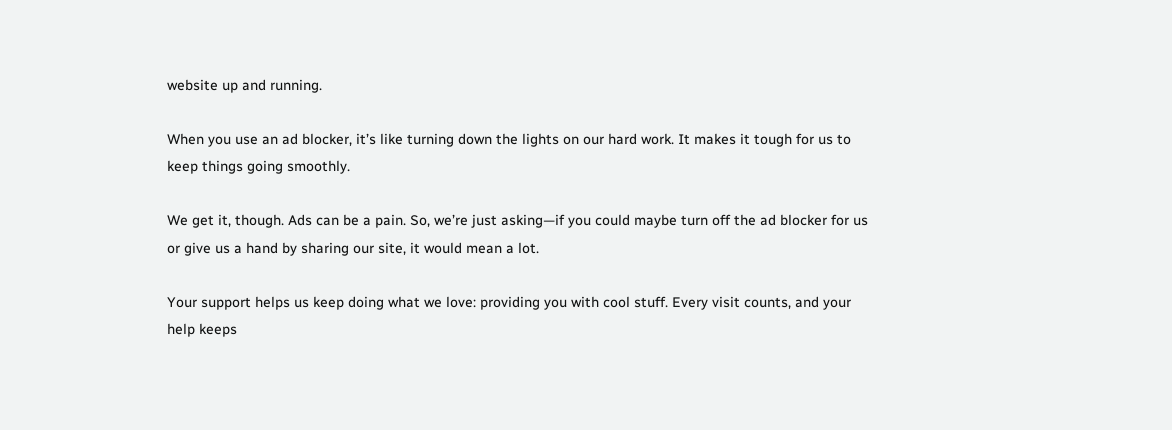website up and running.

When you use an ad blocker, it’s like turning down the lights on our hard work. It makes it tough for us to keep things going smoothly.

We get it, though. Ads can be a pain. So, we’re just asking—if you could maybe turn off the ad blocker for us or give us a hand by sharing our site, it would mean a lot.

Your support helps us keep doing what we love: providing you with cool stuff. Every visit counts, and your help keeps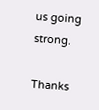us going strong.

Thanks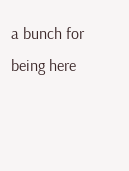a bunch for being here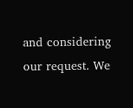and considering our request. We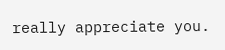really appreciate you.